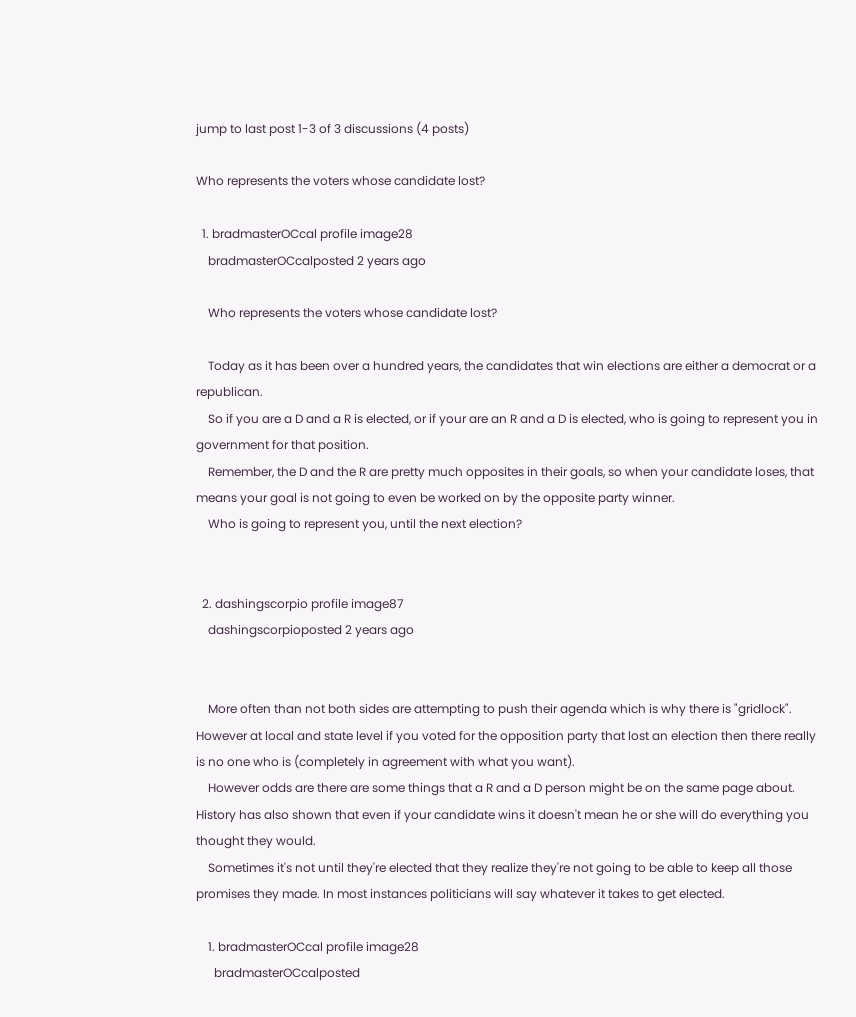jump to last post 1-3 of 3 discussions (4 posts)

Who represents the voters whose candidate lost?

  1. bradmasterOCcal profile image28
    bradmasterOCcalposted 2 years ago

    Who represents the voters whose candidate lost?

    Today as it has been over a hundred years, the candidates that win elections are either a democrat or a republican.
    So if you are a D and a R is elected, or if your are an R and a D is elected, who is going to represent you in government for that position.
    Remember, the D and the R are pretty much opposites in their goals, so when your candidate loses, that means your goal is not going to even be worked on by the opposite party winner.
    Who is going to represent you, until the next election?


  2. dashingscorpio profile image87
    dashingscorpioposted 2 years ago


    More often than not both sides are attempting to push their agenda which is why there is "gridlock". However at local and state level if you voted for the opposition party that lost an election then there really is no one who is (completely in agreement with what you want).
    However odds are there are some things that a R and a D person might be on the same page about. History has also shown that even if your candidate wins it doesn't mean he or she will do everything you thought they would.
    Sometimes it's not until they're elected that they realize they're not going to be able to keep all those promises they made. In most instances politicians will say whatever it takes to get elected.

    1. bradmasterOCcal profile image28
      bradmasterOCcalposted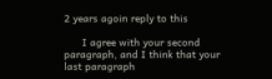2 years agoin reply to this

      I agree with your second paragraph, and I think that your last paragraph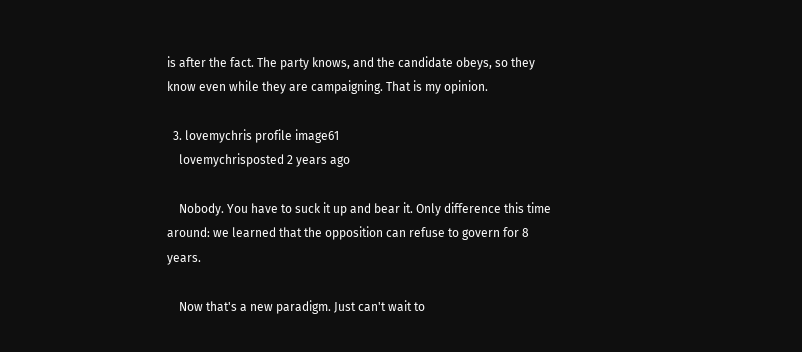is after the fact. The party knows, and the candidate obeys, so they know even while they are campaigning. That is my opinion.

  3. lovemychris profile image61
    lovemychrisposted 2 years ago

    Nobody. You have to suck it up and bear it. Only difference this time around: we learned that the opposition can refuse to govern for 8 years.

    Now that's a new paradigm. Just can't wait to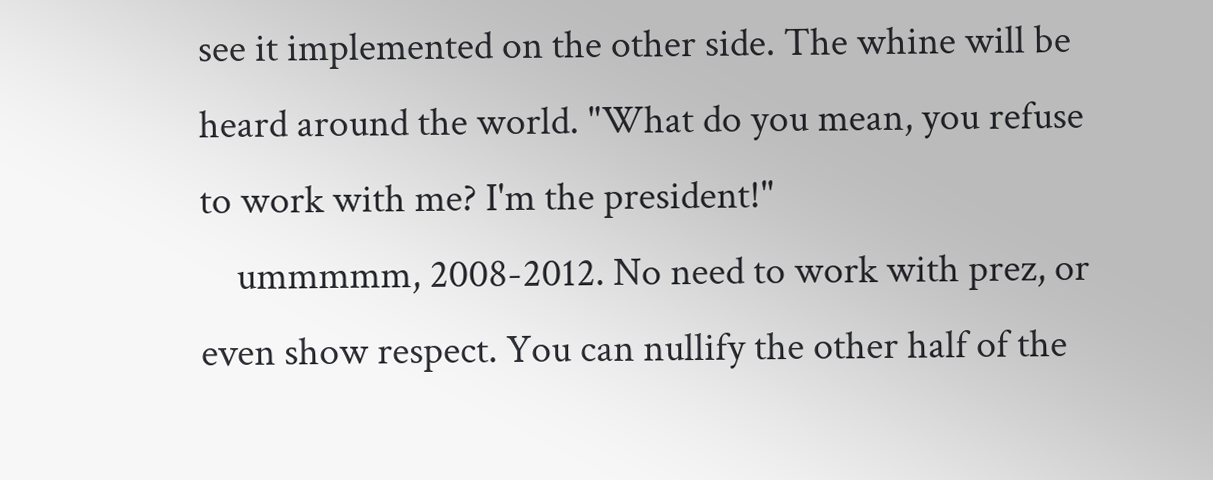see it implemented on the other side. The whine will be heard around the world. "What do you mean, you refuse to work with me? I'm the president!"
    ummmmm, 2008-2012. No need to work with prez, or even show respect. You can nullify the other half of the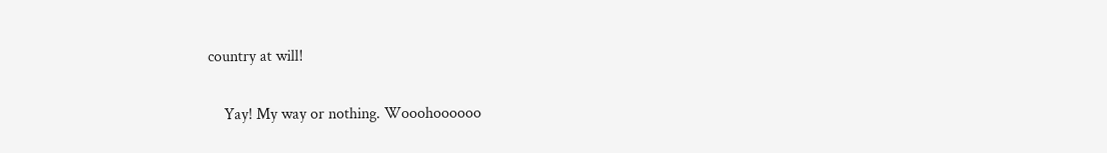country at will!

    Yay! My way or nothing. Wooohoooooo